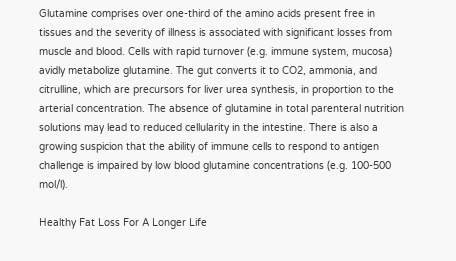Glutamine comprises over one-third of the amino acids present free in tissues and the severity of illness is associated with significant losses from muscle and blood. Cells with rapid turnover (e.g. immune system, mucosa) avidly metabolize glutamine. The gut converts it to CO2, ammonia, and citrulline, which are precursors for liver urea synthesis, in proportion to the arterial concentration. The absence of glutamine in total parenteral nutrition solutions may lead to reduced cellularity in the intestine. There is also a growing suspicion that the ability of immune cells to respond to antigen challenge is impaired by low blood glutamine concentrations (e.g. 100-500 mol/l).

Healthy Fat Loss For A Longer Life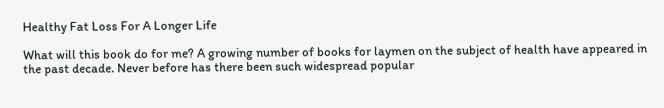Healthy Fat Loss For A Longer Life

What will this book do for me? A growing number of books for laymen on the subject of health have appeared in the past decade. Never before has there been such widespread popular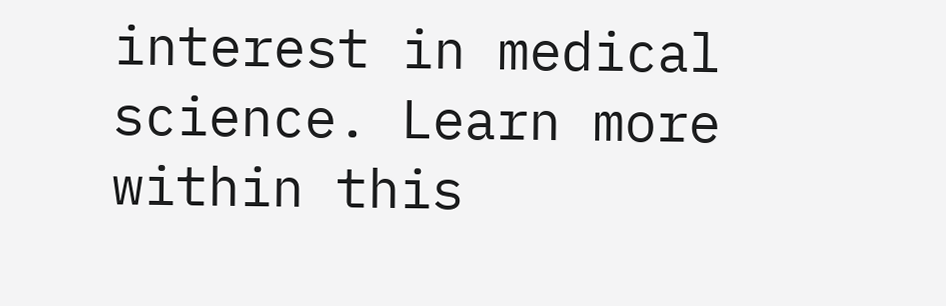interest in medical science. Learn more within this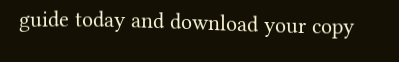guide today and download your copy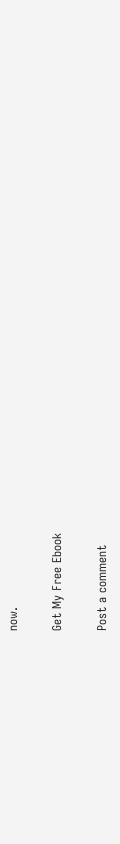now.

Get My Free Ebook

Post a comment